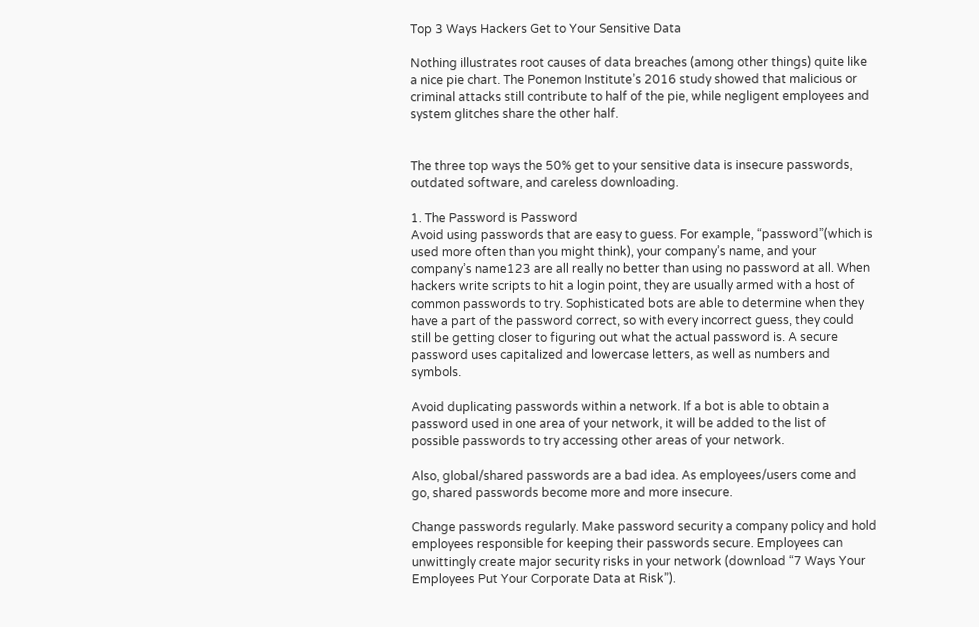Top 3 Ways Hackers Get to Your Sensitive Data

Nothing illustrates root causes of data breaches (among other things) quite like a nice pie chart. The Ponemon Institute’s 2016 study showed that malicious or criminal attacks still contribute to half of the pie, while negligent employees and system glitches share the other half.


The three top ways the 50% get to your sensitive data is insecure passwords, outdated software, and careless downloading.

1. The Password is Password
Avoid using passwords that are easy to guess. For example, “password”(which is used more often than you might think), your company’s name, and your company’s name123 are all really no better than using no password at all. When hackers write scripts to hit a login point, they are usually armed with a host of common passwords to try. Sophisticated bots are able to determine when they have a part of the password correct, so with every incorrect guess, they could still be getting closer to figuring out what the actual password is. A secure password uses capitalized and lowercase letters, as well as numbers and symbols.

Avoid duplicating passwords within a network. If a bot is able to obtain a password used in one area of your network, it will be added to the list of possible passwords to try accessing other areas of your network.

Also, global/shared passwords are a bad idea. As employees/users come and go, shared passwords become more and more insecure.

Change passwords regularly. Make password security a company policy and hold employees responsible for keeping their passwords secure. Employees can unwittingly create major security risks in your network (download “7 Ways Your Employees Put Your Corporate Data at Risk”).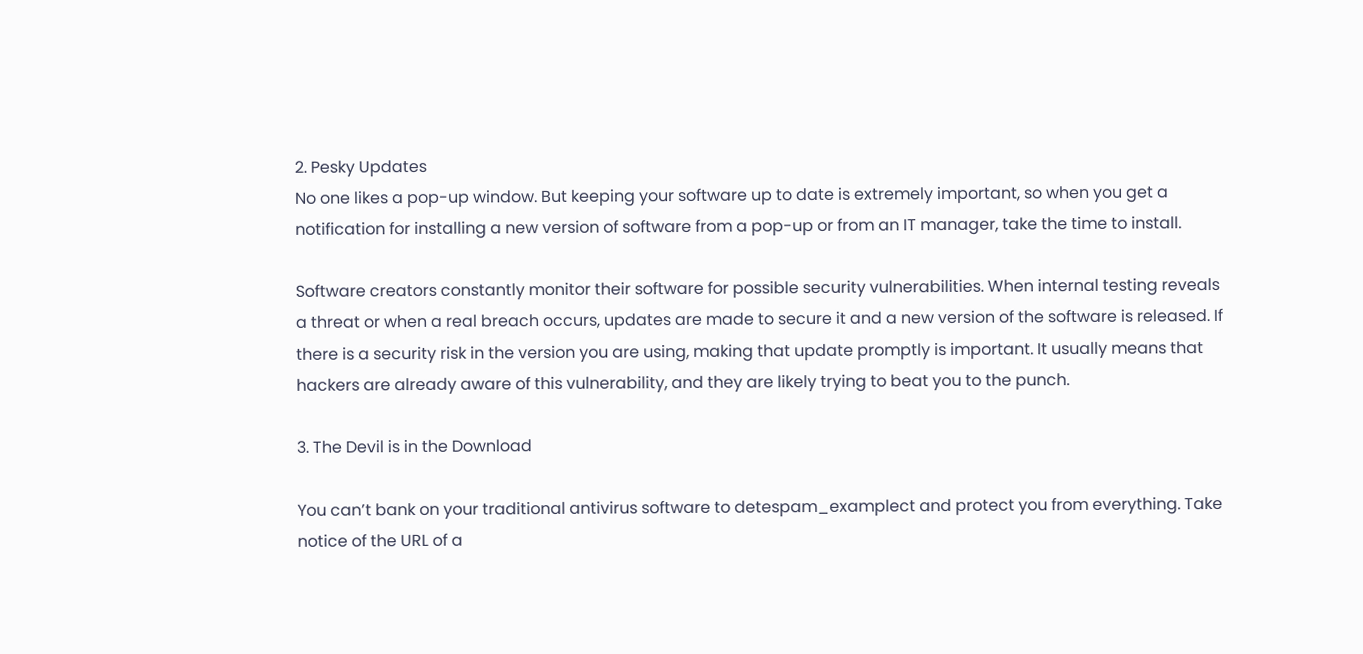2. Pesky Updates
No one likes a pop-up window. But keeping your software up to date is extremely important, so when you get a notification for installing a new version of software from a pop-up or from an IT manager, take the time to install.

Software creators constantly monitor their software for possible security vulnerabilities. When internal testing reveals a threat or when a real breach occurs, updates are made to secure it and a new version of the software is released. If there is a security risk in the version you are using, making that update promptly is important. It usually means that hackers are already aware of this vulnerability, and they are likely trying to beat you to the punch.

3. The Devil is in the Download

You can’t bank on your traditional antivirus software to detespam_examplect and protect you from everything. Take notice of the URL of a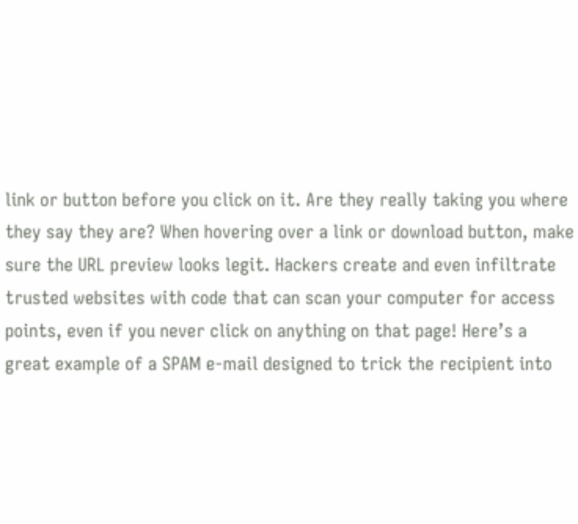link or button before you click on it. Are they really taking you where they say they are? When hovering over a link or download button, make sure the URL preview looks legit. Hackers create and even infiltrate trusted websites with code that can scan your computer for access points, even if you never click on anything on that page! Here’s a great example of a SPAM e-mail designed to trick the recipient into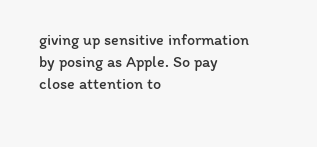giving up sensitive information by posing as Apple. So pay close attention to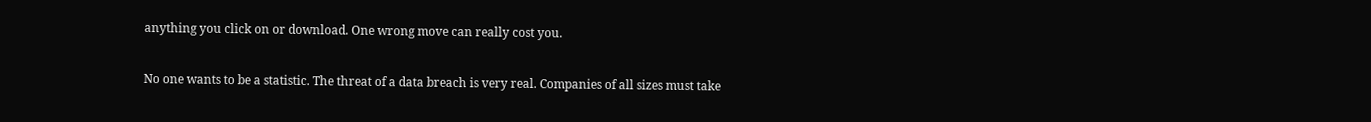anything you click on or download. One wrong move can really cost you.

No one wants to be a statistic. The threat of a data breach is very real. Companies of all sizes must take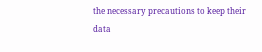the necessary precautions to keep their data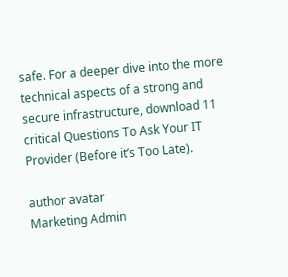safe. For a deeper dive into the more technical aspects of a strong and secure infrastructure, download 11 critical Questions To Ask Your IT Provider (Before it’s Too Late).

author avatar
Marketing Admin